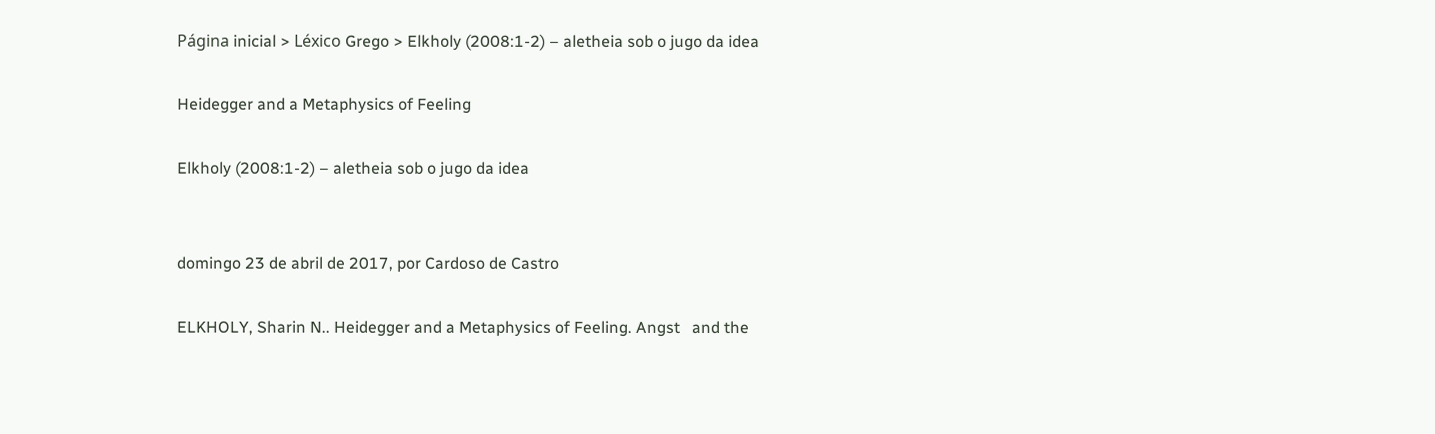Página inicial > Léxico Grego > Elkholy (2008:1-2) – aletheia sob o jugo da idea

Heidegger and a Metaphysics of Feeling

Elkholy (2008:1-2) – aletheia sob o jugo da idea


domingo 23 de abril de 2017, por Cardoso de Castro

ELKHOLY, Sharin N.. Heidegger and a Metaphysics of Feeling. Angst   and the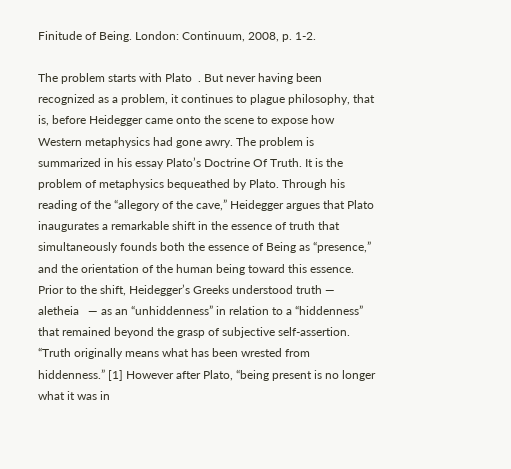Finitude of Being. London: Continuum, 2008, p. 1-2.

The problem starts with Plato  . But never having been recognized as a problem, it continues to plague philosophy, that is, before Heidegger came onto the scene to expose how Western metaphysics had gone awry. The problem is summarized in his essay Plato’s Doctrine Of Truth. It is the problem of metaphysics bequeathed by Plato. Through his reading of the “allegory of the cave,” Heidegger argues that Plato inaugurates a remarkable shift in the essence of truth that simultaneously founds both the essence of Being as “presence,” and the orientation of the human being toward this essence. Prior to the shift, Heidegger’s Greeks understood truth — aletheia   — as an “unhiddenness” in relation to a “hiddenness” that remained beyond the grasp of subjective self-assertion. “Truth originally means what has been wrested from hiddenness.” [1] However after Plato, “being present is no longer what it was in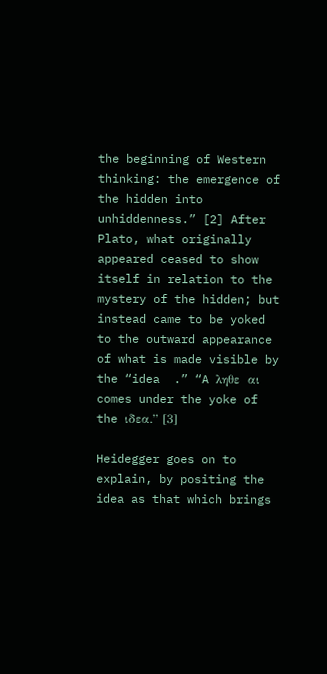the beginning of Western thinking: the emergence of the hidden into unhiddenness.” [2] After Plato, what originally appeared ceased to show itself in relation to the mystery of the hidden; but instead came to be yoked to the outward appearance of what is made visible by the “idea  .” “A ληθε  αι comes under the yoke of the ιδεα.” [3]

Heidegger goes on to explain, by positing the idea as that which brings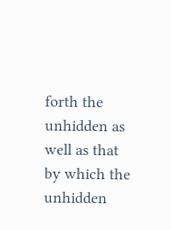forth the unhidden as well as that by which the unhidden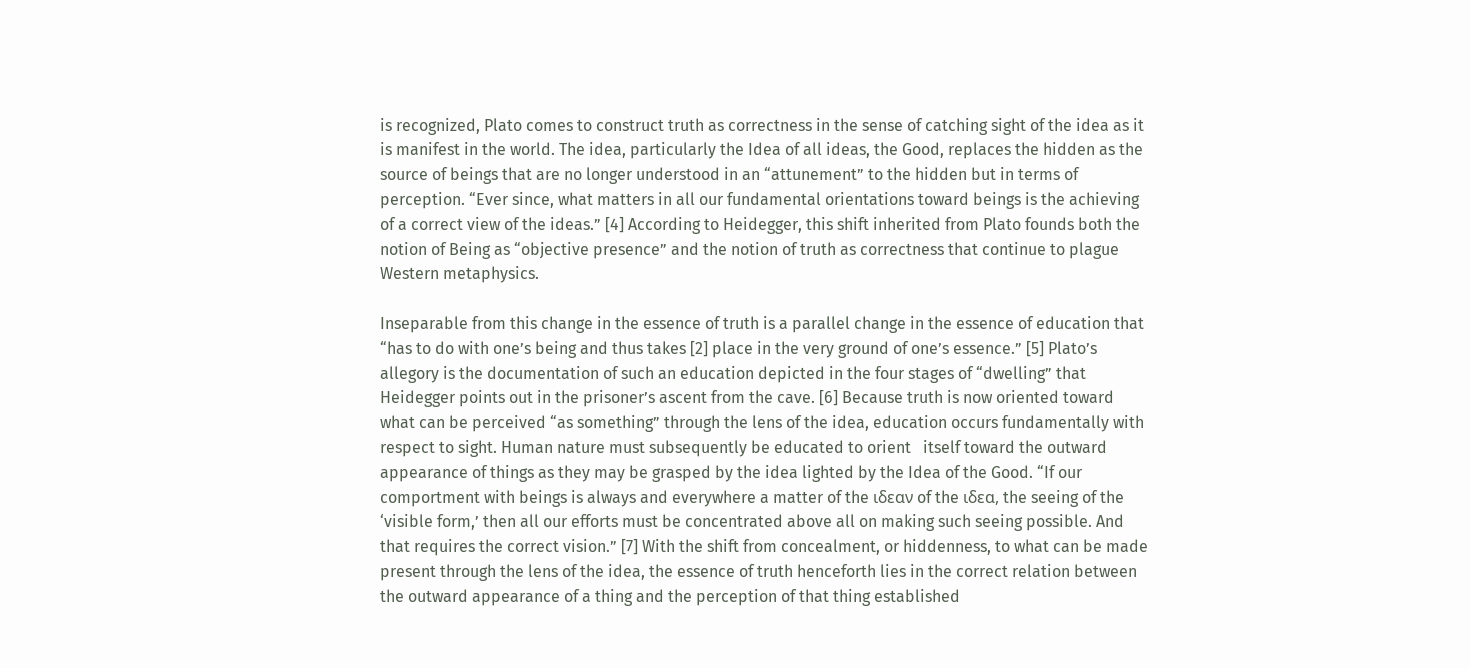is recognized, Plato comes to construct truth as correctness in the sense of catching sight of the idea as it is manifest in the world. The idea, particularly the Idea of all ideas, the Good, replaces the hidden as the source of beings that are no longer understood in an “attunement” to the hidden but in terms of perception. “Ever since, what matters in all our fundamental orientations toward beings is the achieving of a correct view of the ideas.” [4] According to Heidegger, this shift inherited from Plato founds both the notion of Being as “objective presence” and the notion of truth as correctness that continue to plague Western metaphysics.

Inseparable from this change in the essence of truth is a parallel change in the essence of education that “has to do with one’s being and thus takes [2] place in the very ground of one’s essence.” [5] Plato’s allegory is the documentation of such an education depicted in the four stages of “dwelling” that Heidegger points out in the prisoner’s ascent from the cave. [6] Because truth is now oriented toward what can be perceived “as something” through the lens of the idea, education occurs fundamentally with respect to sight. Human nature must subsequently be educated to orient   itself toward the outward appearance of things as they may be grasped by the idea lighted by the Idea of the Good. “If our comportment with beings is always and everywhere a matter of the ιδεαν of the ιδεα, the seeing of the ‘visible form,’ then all our efforts must be concentrated above all on making such seeing possible. And that requires the correct vision.” [7] With the shift from concealment, or hiddenness, to what can be made present through the lens of the idea, the essence of truth henceforth lies in the correct relation between the outward appearance of a thing and the perception of that thing established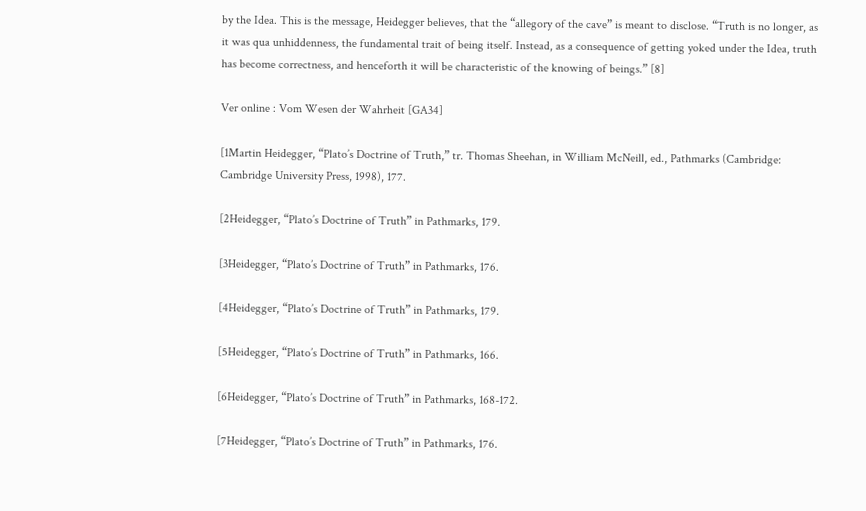by the Idea. This is the message, Heidegger believes, that the “allegory of the cave” is meant to disclose. “Truth is no longer, as it was qua unhiddenness, the fundamental trait of being itself. Instead, as a consequence of getting yoked under the Idea, truth has become correctness, and henceforth it will be characteristic of the knowing of beings.” [8]

Ver online : Vom Wesen der Wahrheit [GA34]

[1Martin Heidegger, “Plato’s Doctrine of Truth,” tr. Thomas Sheehan, in William McNeill, ed., Pathmarks (Cambridge: Cambridge University Press, 1998), 177.

[2Heidegger, “Plato’s Doctrine of Truth” in Pathmarks, 179.

[3Heidegger, “Plato’s Doctrine of Truth” in Pathmarks, 176.

[4Heidegger, “Plato’s Doctrine of Truth” in Pathmarks, 179.

[5Heidegger, “Plato’s Doctrine of Truth” in Pathmarks, 166.

[6Heidegger, “Plato’s Doctrine of Truth” in Pathmarks, 168-172.

[7Heidegger, “Plato’s Doctrine of Truth” in Pathmarks, 176.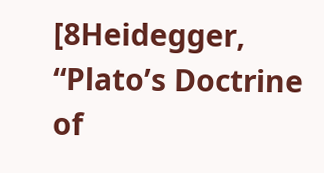[8Heidegger, “Plato’s Doctrine of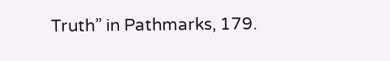Truth” in Pathmarks, 179.